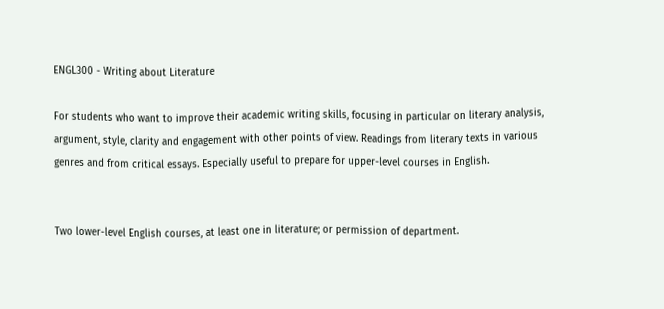ENGL300 - Writing about Literature

For students who want to improve their academic writing skills, focusing in particular on literary analysis, argument, style, clarity and engagement with other points of view. Readings from literary texts in various genres and from critical essays. Especially useful to prepare for upper-level courses in English.


Two lower-level English courses, at least one in literature; or permission of department.